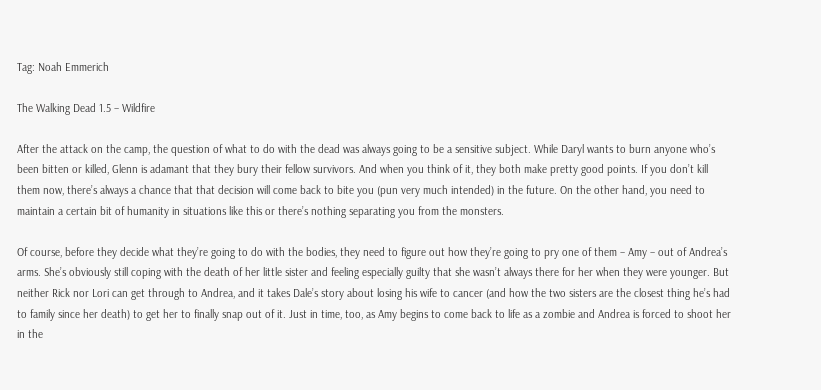Tag: Noah Emmerich

The Walking Dead 1.5 – Wildfire

After the attack on the camp, the question of what to do with the dead was always going to be a sensitive subject. While Daryl wants to burn anyone who’s been bitten or killed, Glenn is adamant that they bury their fellow survivors. And when you think of it, they both make pretty good points. If you don’t kill them now, there’s always a chance that that decision will come back to bite you (pun very much intended) in the future. On the other hand, you need to maintain a certain bit of humanity in situations like this or there’s nothing separating you from the monsters.

Of course, before they decide what they’re going to do with the bodies, they need to figure out how they’re going to pry one of them – Amy – out of Andrea’s arms. She’s obviously still coping with the death of her little sister and feeling especially guilty that she wasn’t always there for her when they were younger. But neither Rick nor Lori can get through to Andrea, and it takes Dale’s story about losing his wife to cancer (and how the two sisters are the closest thing he’s had to family since her death) to get her to finally snap out of it. Just in time, too, as Amy begins to come back to life as a zombie and Andrea is forced to shoot her in the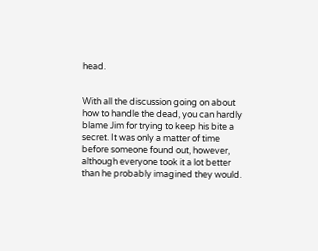head.


With all the discussion going on about how to handle the dead, you can hardly blame Jim for trying to keep his bite a secret. It was only a matter of time before someone found out, however, although everyone took it a lot better than he probably imagined they would.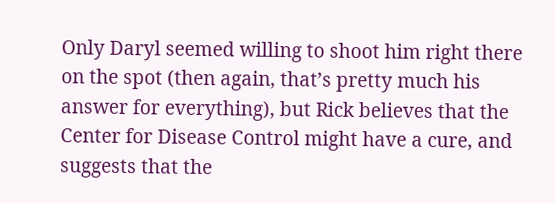Only Daryl seemed willing to shoot him right there on the spot (then again, that’s pretty much his answer for everything), but Rick believes that the Center for Disease Control might have a cure, and suggests that the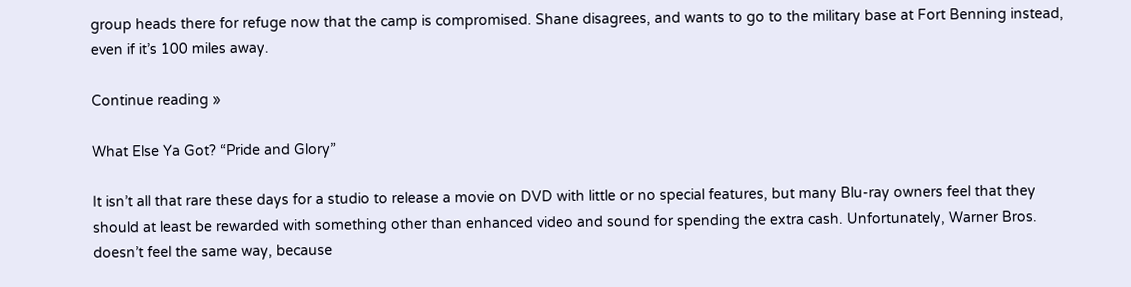group heads there for refuge now that the camp is compromised. Shane disagrees, and wants to go to the military base at Fort Benning instead, even if it’s 100 miles away.

Continue reading »

What Else Ya Got? “Pride and Glory”

It isn’t all that rare these days for a studio to release a movie on DVD with little or no special features, but many Blu-ray owners feel that they should at least be rewarded with something other than enhanced video and sound for spending the extra cash. Unfortunately, Warner Bros. doesn’t feel the same way, because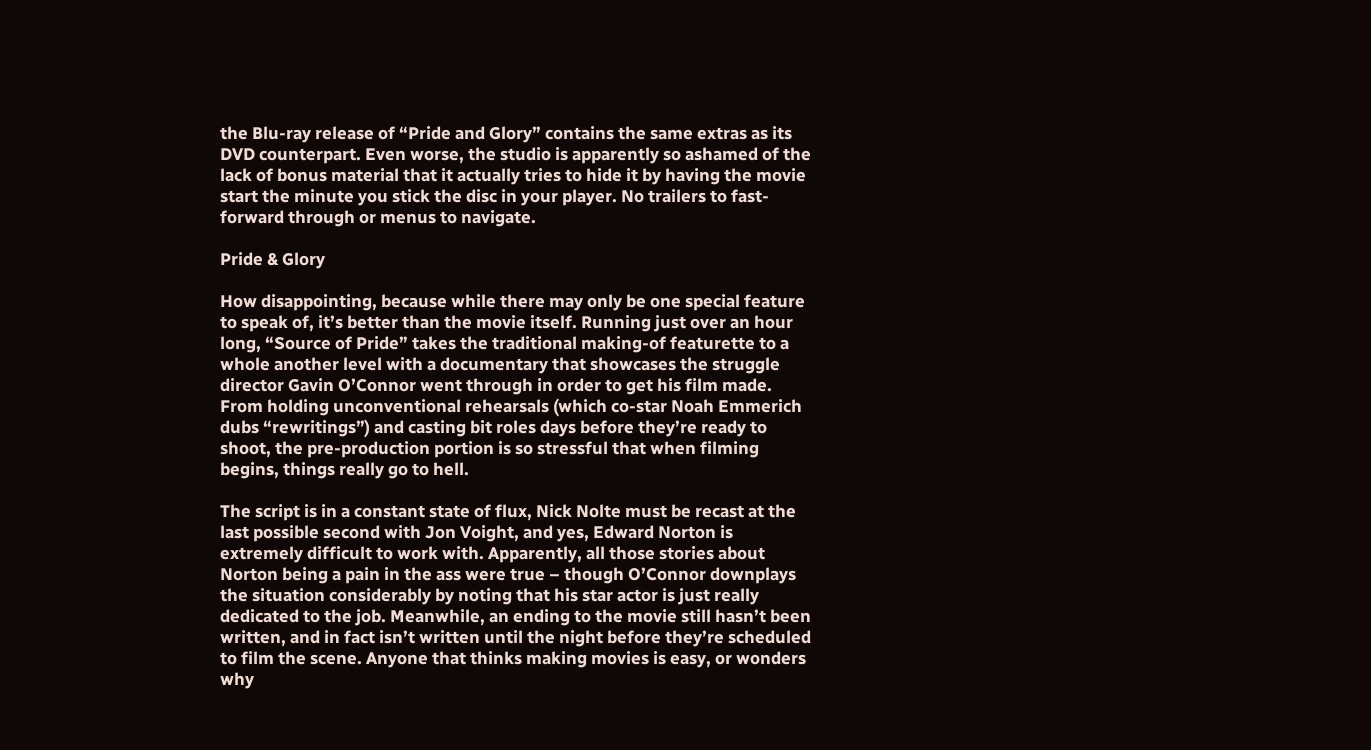the Blu-ray release of “Pride and Glory” contains the same extras as its DVD counterpart. Even worse, the studio is apparently so ashamed of the lack of bonus material that it actually tries to hide it by having the movie start the minute you stick the disc in your player. No trailers to fast-forward through or menus to navigate.

Pride & Glory

How disappointing, because while there may only be one special feature to speak of, it’s better than the movie itself. Running just over an hour long, “Source of Pride” takes the traditional making-of featurette to a whole another level with a documentary that showcases the struggle director Gavin O’Connor went through in order to get his film made. From holding unconventional rehearsals (which co-star Noah Emmerich dubs “rewritings”) and casting bit roles days before they’re ready to shoot, the pre-production portion is so stressful that when filming begins, things really go to hell.

The script is in a constant state of flux, Nick Nolte must be recast at the last possible second with Jon Voight, and yes, Edward Norton is extremely difficult to work with. Apparently, all those stories about Norton being a pain in the ass were true – though O’Connor downplays the situation considerably by noting that his star actor is just really dedicated to the job. Meanwhile, an ending to the movie still hasn’t been written, and in fact isn’t written until the night before they’re scheduled to film the scene. Anyone that thinks making movies is easy, or wonders why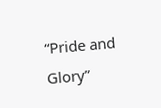“Pride and Glory”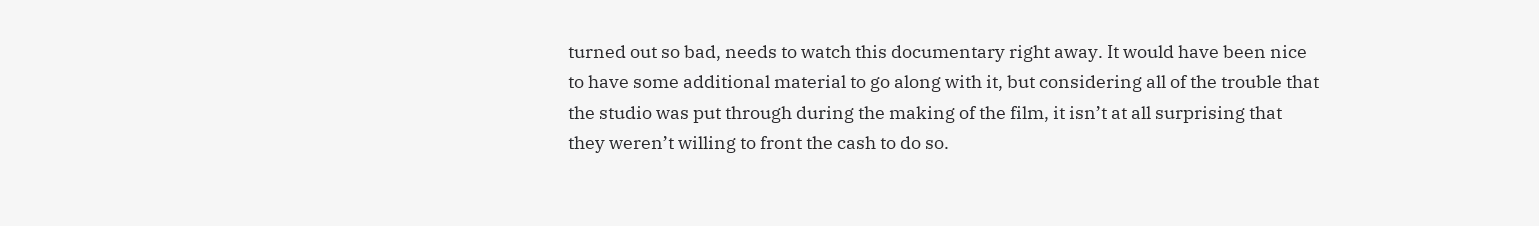turned out so bad, needs to watch this documentary right away. It would have been nice to have some additional material to go along with it, but considering all of the trouble that the studio was put through during the making of the film, it isn’t at all surprising that they weren’t willing to front the cash to do so.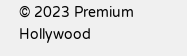© 2023 Premium Hollywood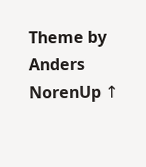Theme by Anders NorenUp ↑